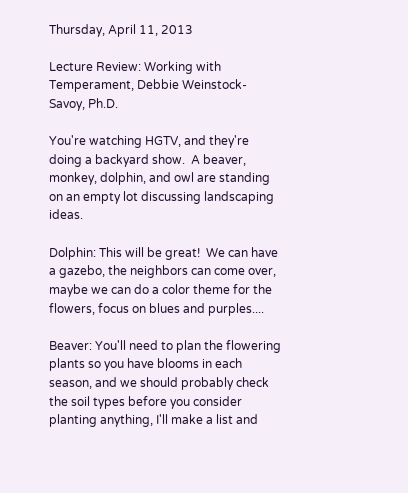Thursday, April 11, 2013

Lecture Review: Working with Temperament, Debbie Weinstock-Savoy, Ph.D.

You're watching HGTV, and they're doing a backyard show.  A beaver, monkey, dolphin, and owl are standing on an empty lot discussing landscaping ideas.

Dolphin: This will be great!  We can have a gazebo, the neighbors can come over, maybe we can do a color theme for the flowers, focus on blues and purples....

Beaver: You'll need to plan the flowering plants so you have blooms in each season, and we should probably check the soil types before you consider planting anything, I'll make a list and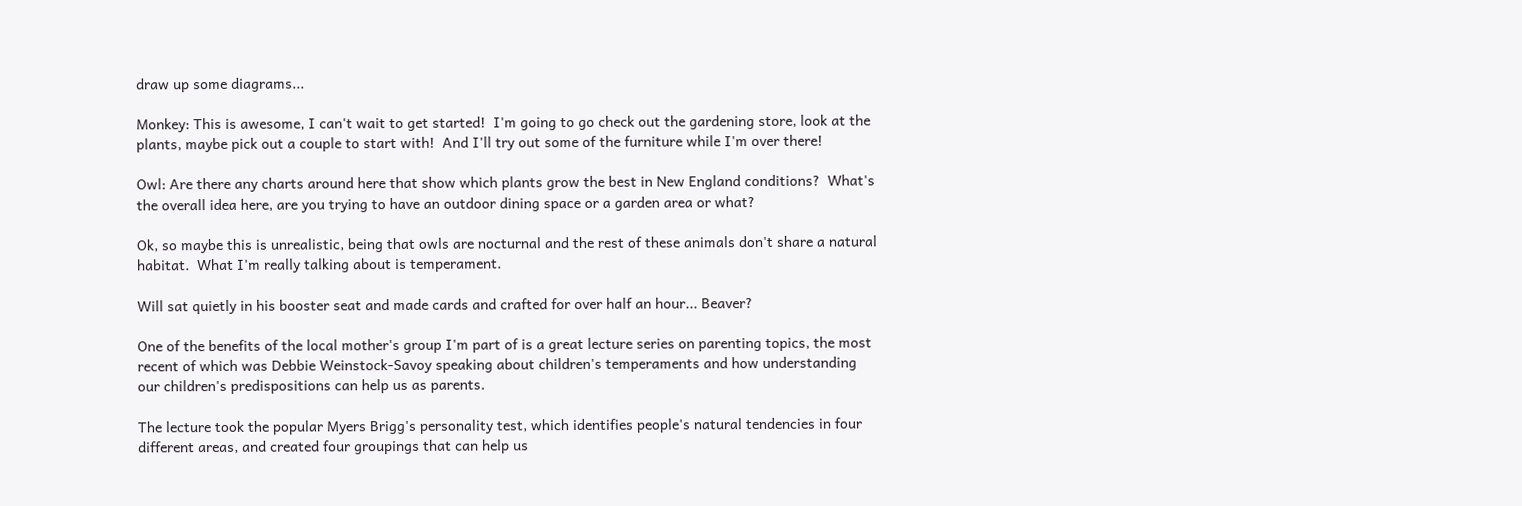draw up some diagrams...

Monkey: This is awesome, I can't wait to get started!  I'm going to go check out the gardening store, look at the plants, maybe pick out a couple to start with!  And I'll try out some of the furniture while I'm over there!

Owl: Are there any charts around here that show which plants grow the best in New England conditions?  What's the overall idea here, are you trying to have an outdoor dining space or a garden area or what?

Ok, so maybe this is unrealistic, being that owls are nocturnal and the rest of these animals don't share a natural habitat.  What I'm really talking about is temperament.

Will sat quietly in his booster seat and made cards and crafted for over half an hour... Beaver?

One of the benefits of the local mother's group I'm part of is a great lecture series on parenting topics, the most recent of which was Debbie Weinstock-Savoy speaking about children's temperaments and how understanding our children's predispositions can help us as parents.

The lecture took the popular Myers Brigg's personality test, which identifies people's natural tendencies in four different areas, and created four groupings that can help us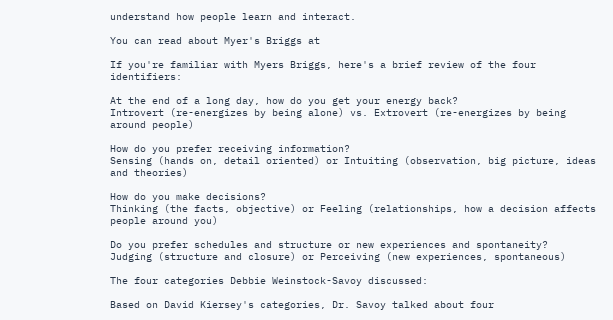understand how people learn and interact.

You can read about Myer's Briggs at

If you're familiar with Myers Briggs, here's a brief review of the four identifiers:

At the end of a long day, how do you get your energy back?
Introvert (re-energizes by being alone) vs. Extrovert (re-energizes by being around people)

How do you prefer receiving information?
Sensing (hands on, detail oriented) or Intuiting (observation, big picture, ideas and theories)

How do you make decisions?
Thinking (the facts, objective) or Feeling (relationships, how a decision affects people around you)

Do you prefer schedules and structure or new experiences and spontaneity?
Judging (structure and closure) or Perceiving (new experiences, spontaneous)

The four categories Debbie Weinstock-Savoy discussed:

Based on David Kiersey's categories, Dr. Savoy talked about four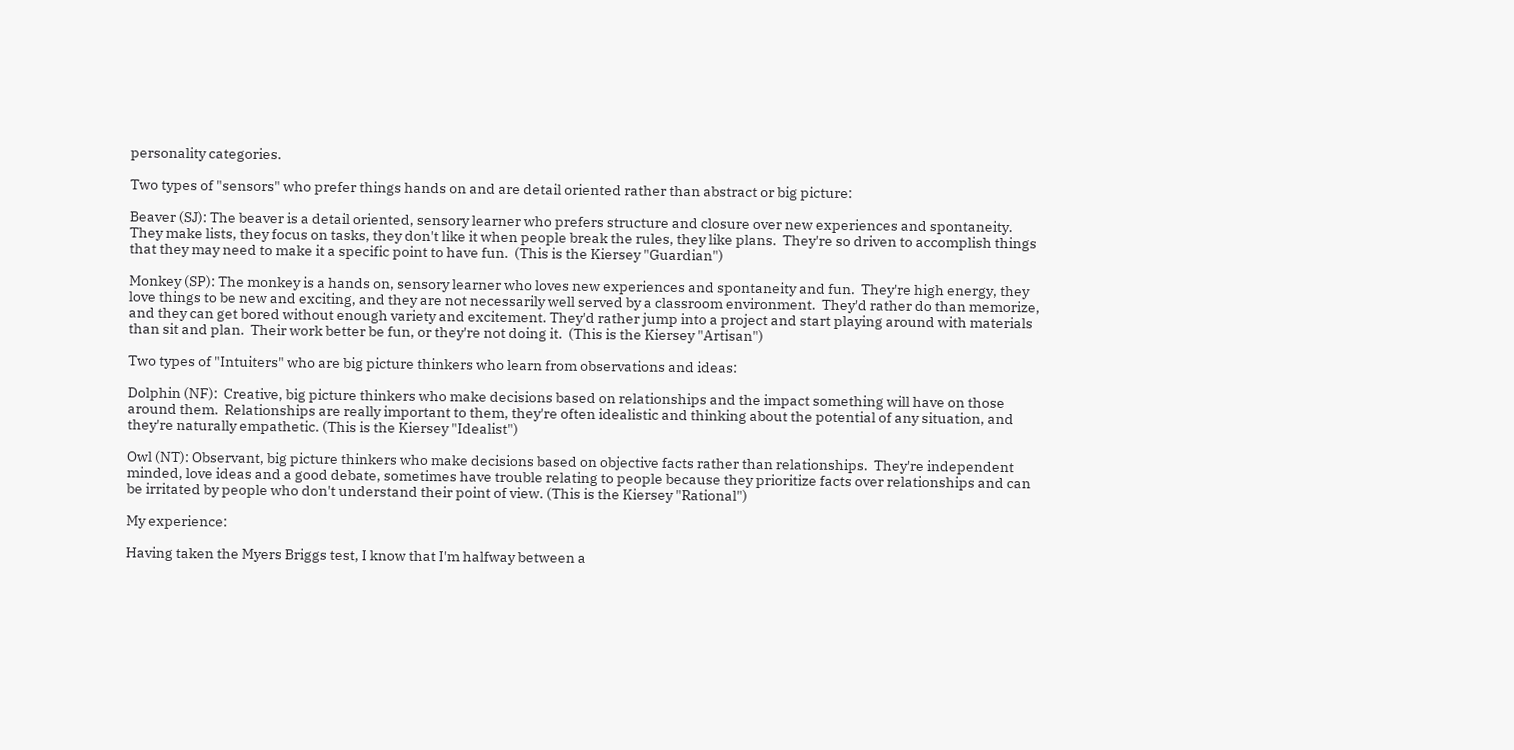personality categories.

Two types of "sensors" who prefer things hands on and are detail oriented rather than abstract or big picture:

Beaver (SJ): The beaver is a detail oriented, sensory learner who prefers structure and closure over new experiences and spontaneity.  They make lists, they focus on tasks, they don't like it when people break the rules, they like plans.  They're so driven to accomplish things that they may need to make it a specific point to have fun.  (This is the Kiersey "Guardian")

Monkey (SP): The monkey is a hands on, sensory learner who loves new experiences and spontaneity and fun.  They're high energy, they love things to be new and exciting, and they are not necessarily well served by a classroom environment.  They'd rather do than memorize, and they can get bored without enough variety and excitement. They'd rather jump into a project and start playing around with materials than sit and plan.  Their work better be fun, or they're not doing it.  (This is the Kiersey "Artisan")

Two types of "Intuiters" who are big picture thinkers who learn from observations and ideas:

Dolphin (NF):  Creative, big picture thinkers who make decisions based on relationships and the impact something will have on those around them.  Relationships are really important to them, they're often idealistic and thinking about the potential of any situation, and they're naturally empathetic. (This is the Kiersey "Idealist")

Owl (NT): Observant, big picture thinkers who make decisions based on objective facts rather than relationships.  They're independent minded, love ideas and a good debate, sometimes have trouble relating to people because they prioritize facts over relationships and can be irritated by people who don't understand their point of view. (This is the Kiersey "Rational")

My experience:

Having taken the Myers Briggs test, I know that I'm halfway between a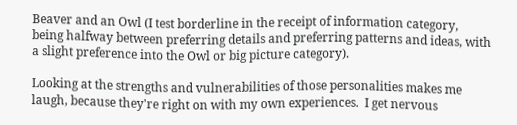Beaver and an Owl (I test borderline in the receipt of information category, being halfway between preferring details and preferring patterns and ideas, with a slight preference into the Owl or big picture category).

Looking at the strengths and vulnerabilities of those personalities makes me laugh, because they're right on with my own experiences.  I get nervous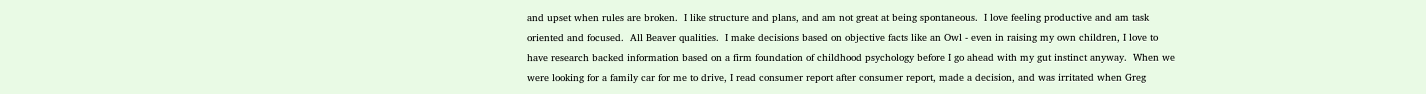and upset when rules are broken.  I like structure and plans, and am not great at being spontaneous.  I love feeling productive and am task oriented and focused.  All Beaver qualities.  I make decisions based on objective facts like an Owl - even in raising my own children, I love to have research backed information based on a firm foundation of childhood psychology before I go ahead with my gut instinct anyway.  When we were looking for a family car for me to drive, I read consumer report after consumer report, made a decision, and was irritated when Greg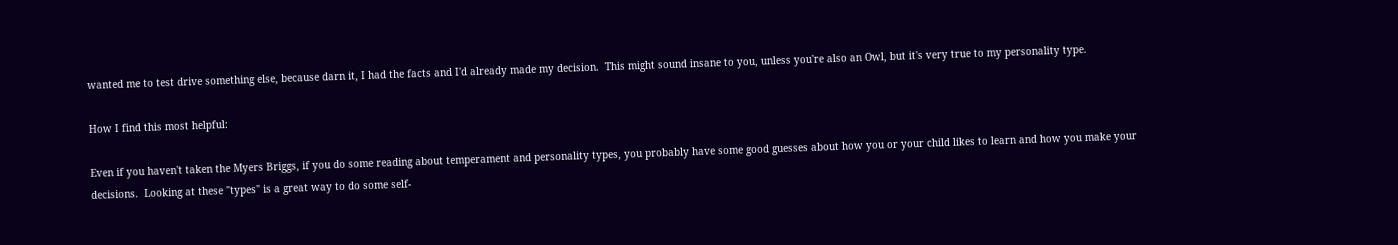wanted me to test drive something else, because darn it, I had the facts and I'd already made my decision.  This might sound insane to you, unless you're also an Owl, but it's very true to my personality type.

How I find this most helpful:

Even if you haven't taken the Myers Briggs, if you do some reading about temperament and personality types, you probably have some good guesses about how you or your child likes to learn and how you make your decisions.  Looking at these "types" is a great way to do some self-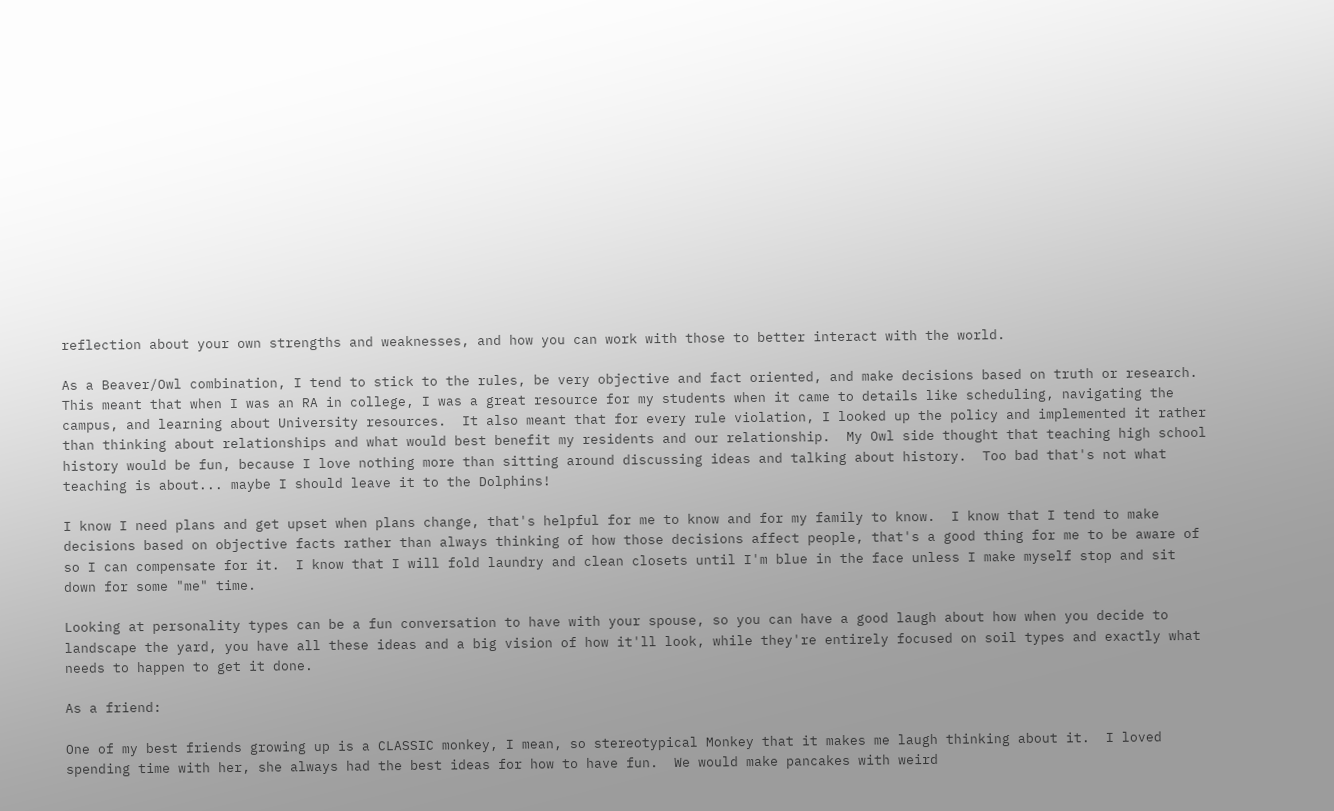reflection about your own strengths and weaknesses, and how you can work with those to better interact with the world.

As a Beaver/Owl combination, I tend to stick to the rules, be very objective and fact oriented, and make decisions based on truth or research.  This meant that when I was an RA in college, I was a great resource for my students when it came to details like scheduling, navigating the campus, and learning about University resources.  It also meant that for every rule violation, I looked up the policy and implemented it rather than thinking about relationships and what would best benefit my residents and our relationship.  My Owl side thought that teaching high school history would be fun, because I love nothing more than sitting around discussing ideas and talking about history.  Too bad that's not what teaching is about... maybe I should leave it to the Dolphins!

I know I need plans and get upset when plans change, that's helpful for me to know and for my family to know.  I know that I tend to make decisions based on objective facts rather than always thinking of how those decisions affect people, that's a good thing for me to be aware of so I can compensate for it.  I know that I will fold laundry and clean closets until I'm blue in the face unless I make myself stop and sit down for some "me" time.

Looking at personality types can be a fun conversation to have with your spouse, so you can have a good laugh about how when you decide to landscape the yard, you have all these ideas and a big vision of how it'll look, while they're entirely focused on soil types and exactly what needs to happen to get it done.

As a friend:

One of my best friends growing up is a CLASSIC monkey, I mean, so stereotypical Monkey that it makes me laugh thinking about it.  I loved spending time with her, she always had the best ideas for how to have fun.  We would make pancakes with weird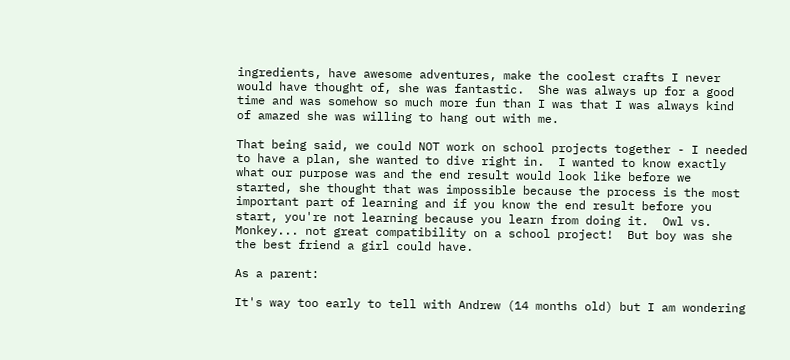ingredients, have awesome adventures, make the coolest crafts I never would have thought of, she was fantastic.  She was always up for a good time and was somehow so much more fun than I was that I was always kind of amazed she was willing to hang out with me.

That being said, we could NOT work on school projects together - I needed to have a plan, she wanted to dive right in.  I wanted to know exactly what our purpose was and the end result would look like before we started, she thought that was impossible because the process is the most important part of learning and if you know the end result before you start, you're not learning because you learn from doing it.  Owl vs. Monkey... not great compatibility on a school project!  But boy was she the best friend a girl could have.

As a parent:

It's way too early to tell with Andrew (14 months old) but I am wondering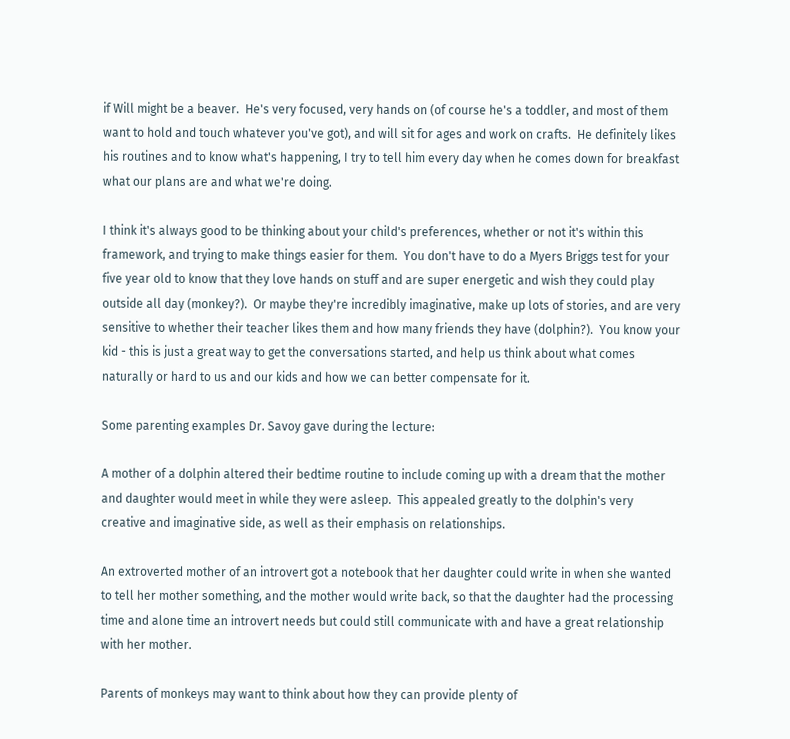if Will might be a beaver.  He's very focused, very hands on (of course he's a toddler, and most of them want to hold and touch whatever you've got), and will sit for ages and work on crafts.  He definitely likes his routines and to know what's happening, I try to tell him every day when he comes down for breakfast what our plans are and what we're doing.

I think it's always good to be thinking about your child's preferences, whether or not it's within this framework, and trying to make things easier for them.  You don't have to do a Myers Briggs test for your five year old to know that they love hands on stuff and are super energetic and wish they could play outside all day (monkey?).  Or maybe they're incredibly imaginative, make up lots of stories, and are very sensitive to whether their teacher likes them and how many friends they have (dolphin?).  You know your kid - this is just a great way to get the conversations started, and help us think about what comes naturally or hard to us and our kids and how we can better compensate for it.

Some parenting examples Dr. Savoy gave during the lecture:

A mother of a dolphin altered their bedtime routine to include coming up with a dream that the mother and daughter would meet in while they were asleep.  This appealed greatly to the dolphin's very creative and imaginative side, as well as their emphasis on relationships.

An extroverted mother of an introvert got a notebook that her daughter could write in when she wanted to tell her mother something, and the mother would write back, so that the daughter had the processing time and alone time an introvert needs but could still communicate with and have a great relationship with her mother.

Parents of monkeys may want to think about how they can provide plenty of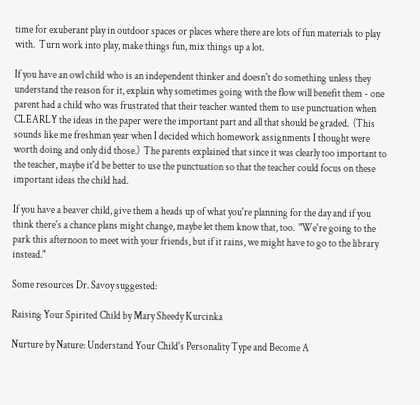time for exuberant play in outdoor spaces or places where there are lots of fun materials to play with.  Turn work into play, make things fun, mix things up a lot.

If you have an owl child who is an independent thinker and doesn't do something unless they understand the reason for it, explain why sometimes going with the flow will benefit them - one parent had a child who was frustrated that their teacher wanted them to use punctuation when CLEARLY the ideas in the paper were the important part and all that should be graded.  (This sounds like me freshman year when I decided which homework assignments I thought were worth doing and only did those.)  The parents explained that since it was clearly too important to the teacher, maybe it'd be better to use the punctuation so that the teacher could focus on these important ideas the child had.

If you have a beaver child, give them a heads up of what you're planning for the day and if you think there's a chance plans might change, maybe let them know that, too.  "We're going to the park this afternoon to meet with your friends, but if it rains, we might have to go to the library instead."

Some resources Dr. Savoy suggested:

Raising Your Spirited Child by Mary Sheedy Kurcinka

Nurture by Nature: Understand Your Child's Personality Type and Become A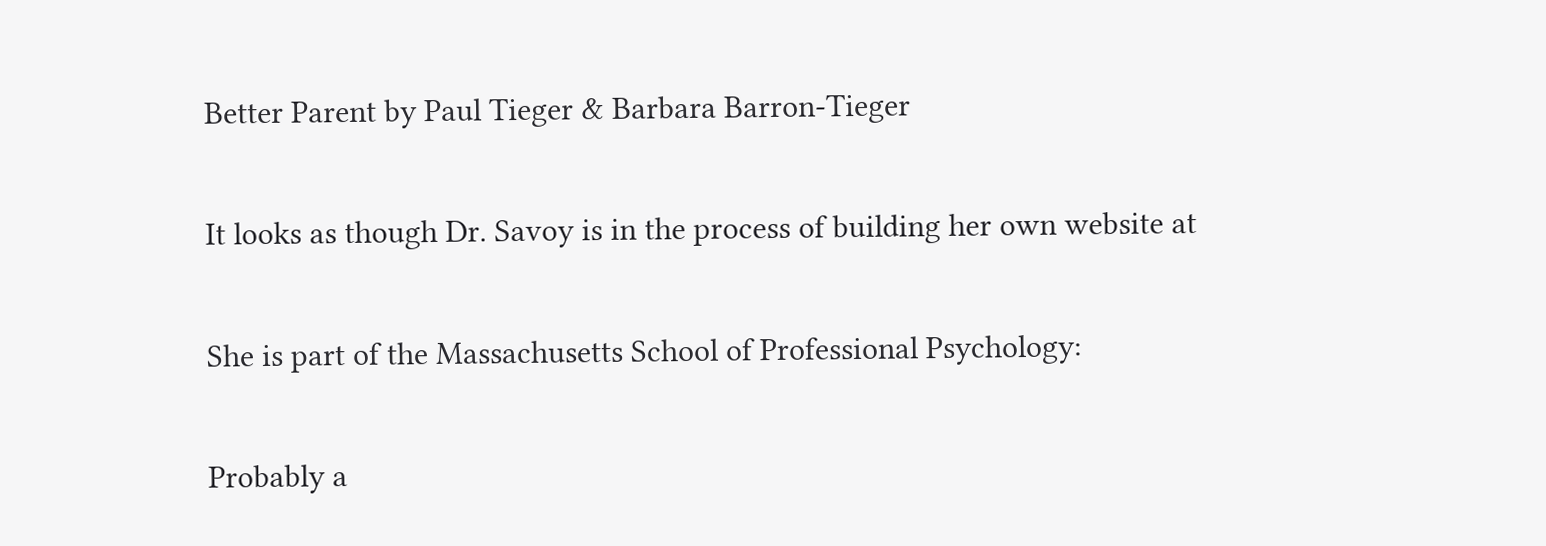Better Parent by Paul Tieger & Barbara Barron-Tieger

It looks as though Dr. Savoy is in the process of building her own website at

She is part of the Massachusetts School of Professional Psychology:

Probably a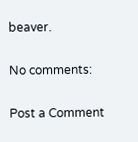beaver.

No comments:

Post a Comment